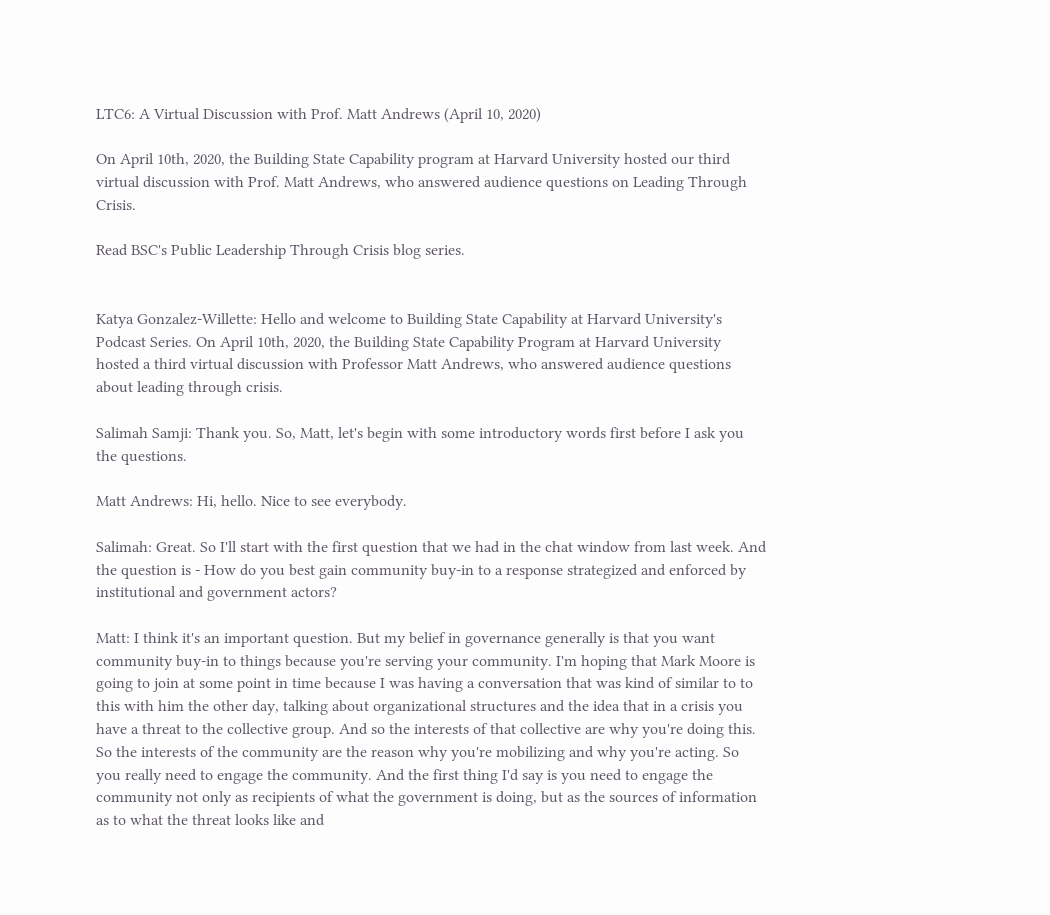LTC6: A Virtual Discussion with Prof. Matt Andrews (April 10, 2020)

On April 10th, 2020, the Building State Capability program at Harvard University hosted our third virtual discussion with Prof. Matt Andrews, who answered audience questions on Leading Through Crisis.

Read BSC's Public Leadership Through Crisis blog series.


Katya Gonzalez-Willette: Hello and welcome to Building State Capability at Harvard University's Podcast Series. On April 10th, 2020, the Building State Capability Program at Harvard University hosted a third virtual discussion with Professor Matt Andrews, who answered audience questions about leading through crisis.

Salimah Samji: Thank you. So, Matt, let's begin with some introductory words first before I ask you the questions.

Matt Andrews: Hi, hello. Nice to see everybody.

Salimah: Great. So I'll start with the first question that we had in the chat window from last week. And the question is - How do you best gain community buy-in to a response strategized and enforced by institutional and government actors?

Matt: I think it's an important question. But my belief in governance generally is that you want community buy-in to things because you're serving your community. I'm hoping that Mark Moore is going to join at some point in time because I was having a conversation that was kind of similar to to this with him the other day, talking about organizational structures and the idea that in a crisis you have a threat to the collective group. And so the interests of that collective are why you're doing this. So the interests of the community are the reason why you're mobilizing and why you're acting. So you really need to engage the community. And the first thing I'd say is you need to engage the community not only as recipients of what the government is doing, but as the sources of information as to what the threat looks like and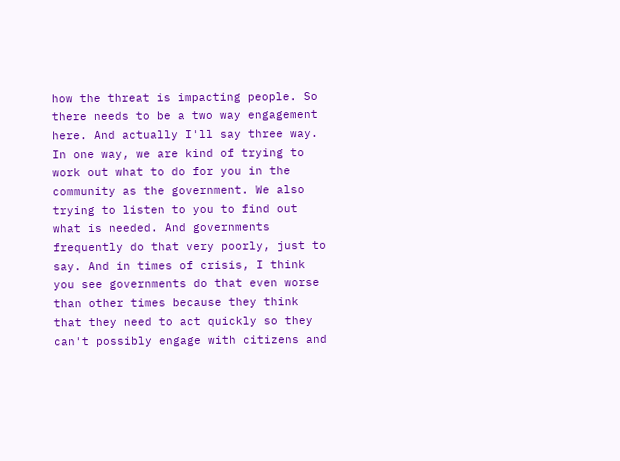how the threat is impacting people. So there needs to be a two way engagement here. And actually I'll say three way. In one way, we are kind of trying to work out what to do for you in the community as the government. We also trying to listen to you to find out what is needed. And governments frequently do that very poorly, just to say. And in times of crisis, I think you see governments do that even worse than other times because they think that they need to act quickly so they can't possibly engage with citizens and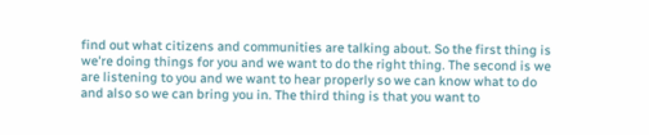find out what citizens and communities are talking about. So the first thing is we're doing things for you and we want to do the right thing. The second is we are listening to you and we want to hear properly so we can know what to do and also so we can bring you in. The third thing is that you want to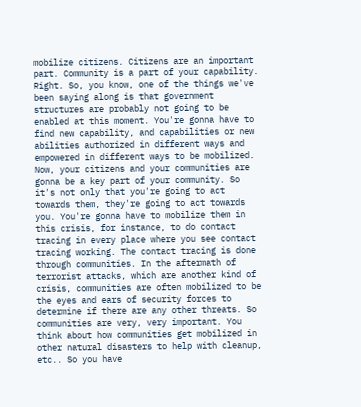mobilize citizens. Citizens are an important part. Community is a part of your capability. Right. So, you know, one of the things we've been saying along is that government structures are probably not going to be enabled at this moment. You're gonna have to find new capability, and capabilities or new abilities authorized in different ways and empowered in different ways to be mobilized. Now, your citizens and your communities are gonna be a key part of your community. So it's not only that you're going to act towards them, they're going to act towards you. You're gonna have to mobilize them in this crisis, for instance, to do contact tracing in every place where you see contact tracing working. The contact tracing is done through communities. In the aftermath of terrorist attacks, which are another kind of crisis, communities are often mobilized to be the eyes and ears of security forces to determine if there are any other threats. So communities are very, very important. You think about how communities get mobilized in other natural disasters to help with cleanup, etc.. So you have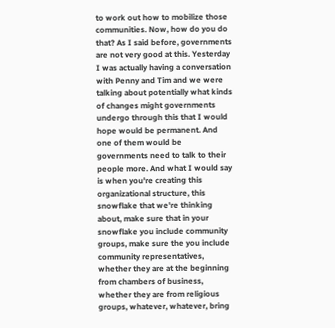to work out how to mobilize those communities. Now, how do you do that? As I said before, governments are not very good at this. Yesterday I was actually having a conversation with Penny and Tim and we were talking about potentially what kinds of changes might governments undergo through this that I would hope would be permanent. And one of them would be governments need to talk to their people more. And what I would say is when you're creating this organizational structure, this snowflake that we're thinking about, make sure that in your snowflake you include community groups, make sure the you include community representatives, whether they are at the beginning from chambers of business, whether they are from religious groups, whatever, whatever, bring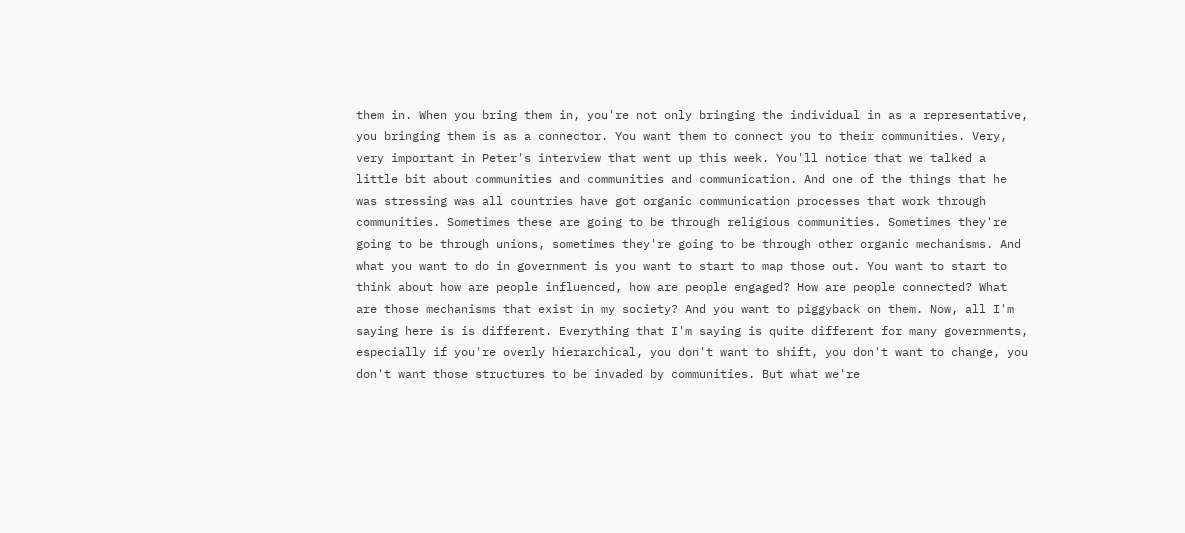them in. When you bring them in, you're not only bringing the individual in as a representative, you bringing them is as a connector. You want them to connect you to their communities. Very, very important in Peter's interview that went up this week. You'll notice that we talked a little bit about communities and communities and communication. And one of the things that he was stressing was all countries have got organic communication processes that work through communities. Sometimes these are going to be through religious communities. Sometimes they're going to be through unions, sometimes they're going to be through other organic mechanisms. And what you want to do in government is you want to start to map those out. You want to start to think about how are people influenced, how are people engaged? How are people connected? What are those mechanisms that exist in my society? And you want to piggyback on them. Now, all I'm saying here is is different. Everything that I'm saying is quite different for many governments, especially if you're overly hierarchical, you don't want to shift, you don't want to change, you don't want those structures to be invaded by communities. But what we're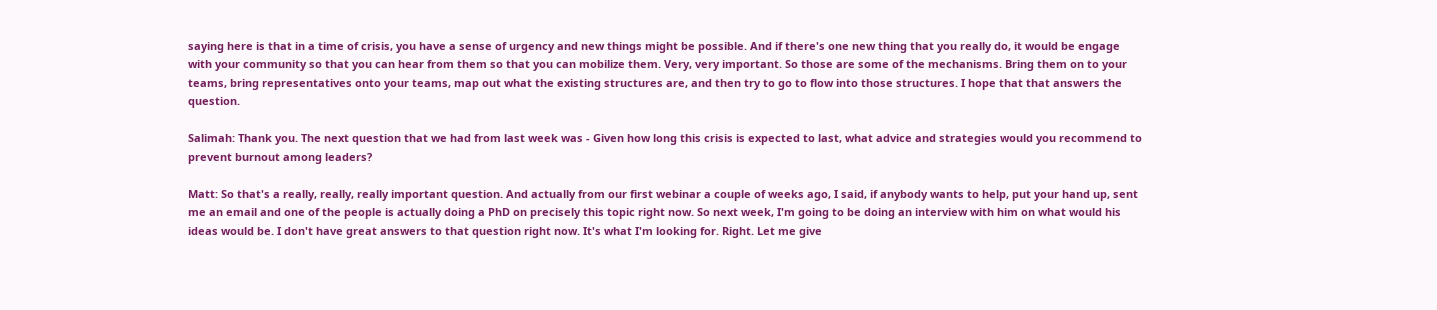saying here is that in a time of crisis, you have a sense of urgency and new things might be possible. And if there's one new thing that you really do, it would be engage with your community so that you can hear from them so that you can mobilize them. Very, very important. So those are some of the mechanisms. Bring them on to your teams, bring representatives onto your teams, map out what the existing structures are, and then try to go to flow into those structures. I hope that that answers the question.

Salimah: Thank you. The next question that we had from last week was - Given how long this crisis is expected to last, what advice and strategies would you recommend to prevent burnout among leaders?

Matt: So that's a really, really, really important question. And actually from our first webinar a couple of weeks ago, I said, if anybody wants to help, put your hand up, sent me an email and one of the people is actually doing a PhD on precisely this topic right now. So next week, I'm going to be doing an interview with him on what would his ideas would be. I don't have great answers to that question right now. It's what I'm looking for. Right. Let me give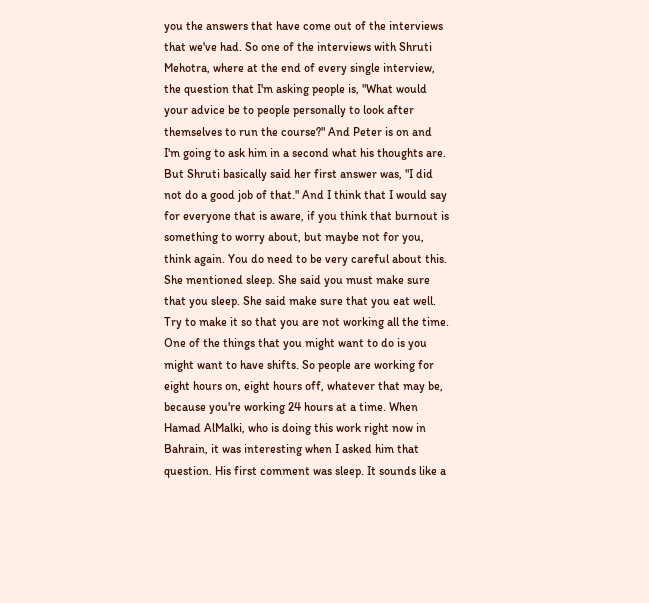you the answers that have come out of the interviews that we've had. So one of the interviews with Shruti Mehotra, where at the end of every single interview, the question that I'm asking people is, "What would your advice be to people personally to look after themselves to run the course?" And Peter is on and I'm going to ask him in a second what his thoughts are. But Shruti basically said her first answer was, "I did not do a good job of that." And I think that I would say for everyone that is aware, if you think that burnout is something to worry about, but maybe not for you, think again. You do need to be very careful about this. She mentioned sleep. She said you must make sure that you sleep. She said make sure that you eat well. Try to make it so that you are not working all the time. One of the things that you might want to do is you might want to have shifts. So people are working for eight hours on, eight hours off, whatever that may be, because you're working 24 hours at a time. When Hamad AlMalki, who is doing this work right now in Bahrain, it was interesting when I asked him that question. His first comment was sleep. It sounds like a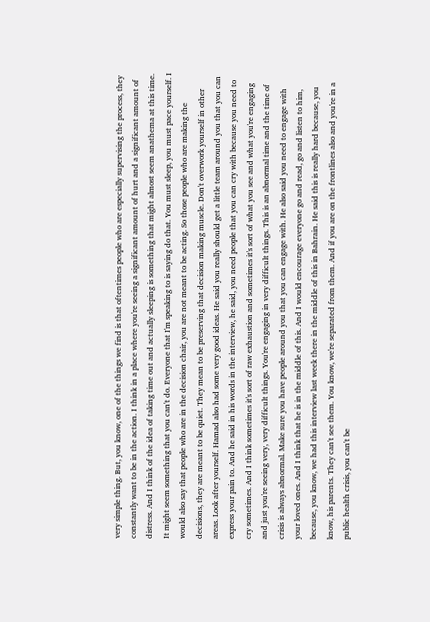very simple thing. But, you know, one of the things we find is that oftentimes people who are especially supervising the process, they constantly want to be in the action. I think in a place where you're seeing a significant amount of hurt and a significant amount of distress. And I think of the idea of taking time out and actually sleeping is something that might almost seem anathema at this time. It might seem something that you can't do. Everyone that I'm speaking to is saying do that. You must sleep, you must pace yourself. I would also say that people who are in the decision chair, you are not meant to be acting. So those people who are making the decisions, they are meant to be quiet. They mean to be preserving that decision making muscle. Don't overwork yourself in other areas. Look after yourself. Hamad also had some very good ideas. He said you really should get a little team around you that you can express your pain to. And he said in his words in the interview, he said, you need people that you can cry with because you need to cry sometimes. And I think sometimes it's sort of raw exhaustion and sometimes it's sort of what you see and what you're engaging and just you're seeing very, very difficult things. You're engaging in very difficult things. This is an abnormal time and the time of crisis is always abnormal. Make sure you have people around you that you can engage with. He also said you need to engage with your loved ones. And I think that he is in the middle of this. And I would encourage everyone go and read, go and listen to him, because, you know, we had this interview last week there in the middle of this in Bahrain. He said this is really hard because, you know, his parents. They can't see them. You know, we're separated from them. And if you are on the frontlines also and you're in a public health crisis, you can't be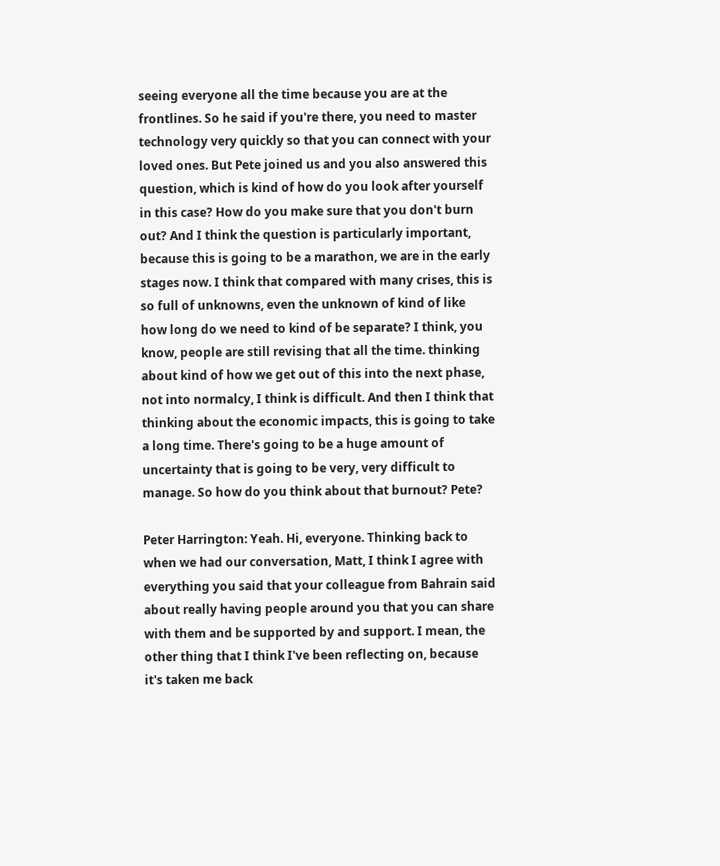seeing everyone all the time because you are at the frontlines. So he said if you're there, you need to master technology very quickly so that you can connect with your loved ones. But Pete joined us and you also answered this question, which is kind of how do you look after yourself in this case? How do you make sure that you don't burn out? And I think the question is particularly important, because this is going to be a marathon, we are in the early stages now. I think that compared with many crises, this is so full of unknowns, even the unknown of kind of like how long do we need to kind of be separate? I think, you know, people are still revising that all the time. thinking about kind of how we get out of this into the next phase, not into normalcy, I think is difficult. And then I think that thinking about the economic impacts, this is going to take a long time. There's going to be a huge amount of uncertainty that is going to be very, very difficult to manage. So how do you think about that burnout? Pete?

Peter Harrington: Yeah. Hi, everyone. Thinking back to when we had our conversation, Matt, I think I agree with everything you said that your colleague from Bahrain said about really having people around you that you can share with them and be supported by and support. I mean, the other thing that I think I've been reflecting on, because it's taken me back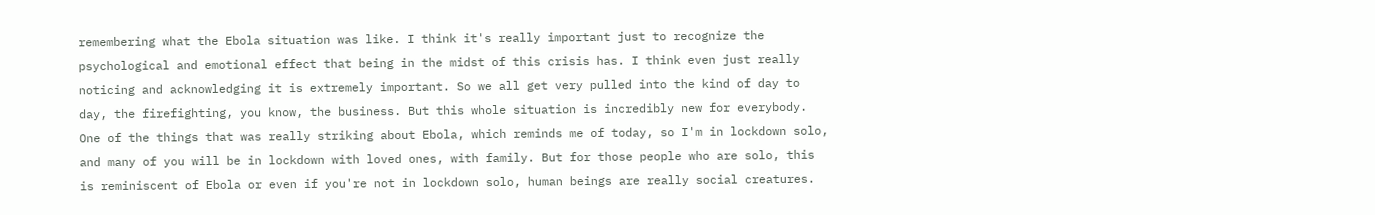remembering what the Ebola situation was like. I think it's really important just to recognize the psychological and emotional effect that being in the midst of this crisis has. I think even just really noticing and acknowledging it is extremely important. So we all get very pulled into the kind of day to day, the firefighting, you know, the business. But this whole situation is incredibly new for everybody. One of the things that was really striking about Ebola, which reminds me of today, so I'm in lockdown solo, and many of you will be in lockdown with loved ones, with family. But for those people who are solo, this is reminiscent of Ebola or even if you're not in lockdown solo, human beings are really social creatures.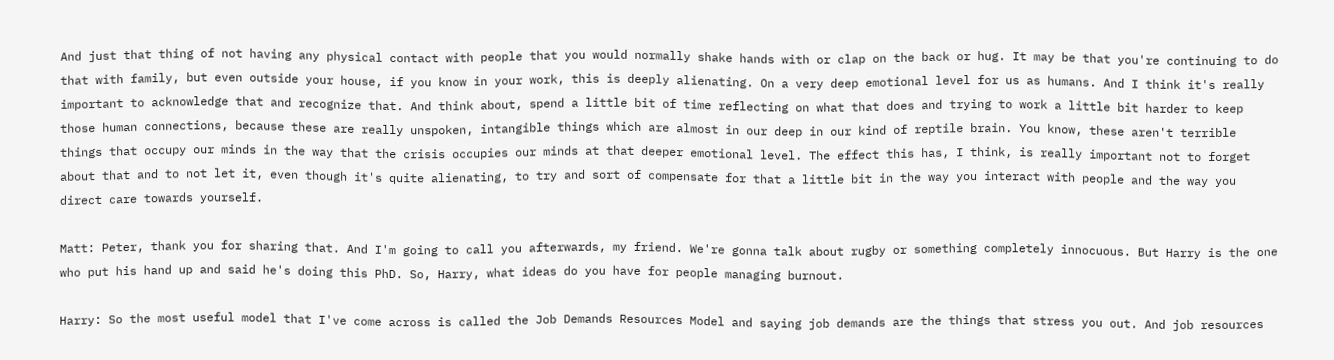And just that thing of not having any physical contact with people that you would normally shake hands with or clap on the back or hug. It may be that you're continuing to do that with family, but even outside your house, if you know in your work, this is deeply alienating. On a very deep emotional level for us as humans. And I think it's really important to acknowledge that and recognize that. And think about, spend a little bit of time reflecting on what that does and trying to work a little bit harder to keep those human connections, because these are really unspoken, intangible things which are almost in our deep in our kind of reptile brain. You know, these aren't terrible things that occupy our minds in the way that the crisis occupies our minds at that deeper emotional level. The effect this has, I think, is really important not to forget about that and to not let it, even though it's quite alienating, to try and sort of compensate for that a little bit in the way you interact with people and the way you direct care towards yourself.

Matt: Peter, thank you for sharing that. And I'm going to call you afterwards, my friend. We're gonna talk about rugby or something completely innocuous. But Harry is the one who put his hand up and said he's doing this PhD. So, Harry, what ideas do you have for people managing burnout.

Harry: So the most useful model that I've come across is called the Job Demands Resources Model and saying job demands are the things that stress you out. And job resources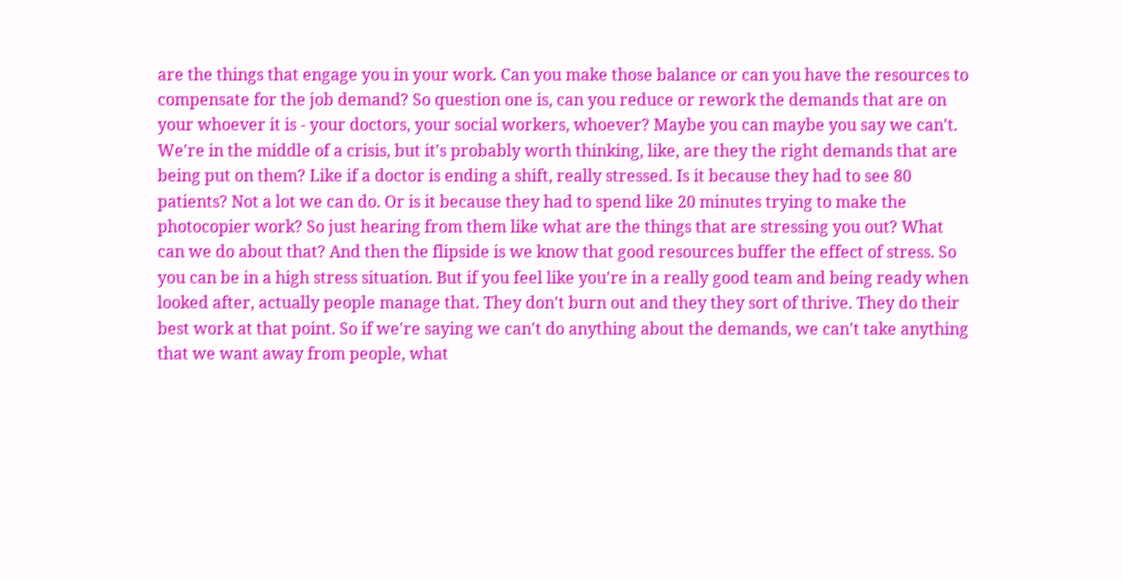are the things that engage you in your work. Can you make those balance or can you have the resources to compensate for the job demand? So question one is, can you reduce or rework the demands that are on your whoever it is - your doctors, your social workers, whoever? Maybe you can maybe you say we can't. We're in the middle of a crisis, but it's probably worth thinking, like, are they the right demands that are being put on them? Like if a doctor is ending a shift, really stressed. Is it because they had to see 80 patients? Not a lot we can do. Or is it because they had to spend like 20 minutes trying to make the photocopier work? So just hearing from them like what are the things that are stressing you out? What can we do about that? And then the flipside is we know that good resources buffer the effect of stress. So you can be in a high stress situation. But if you feel like you're in a really good team and being ready when looked after, actually people manage that. They don't burn out and they they sort of thrive. They do their best work at that point. So if we're saying we can't do anything about the demands, we can't take anything that we want away from people, what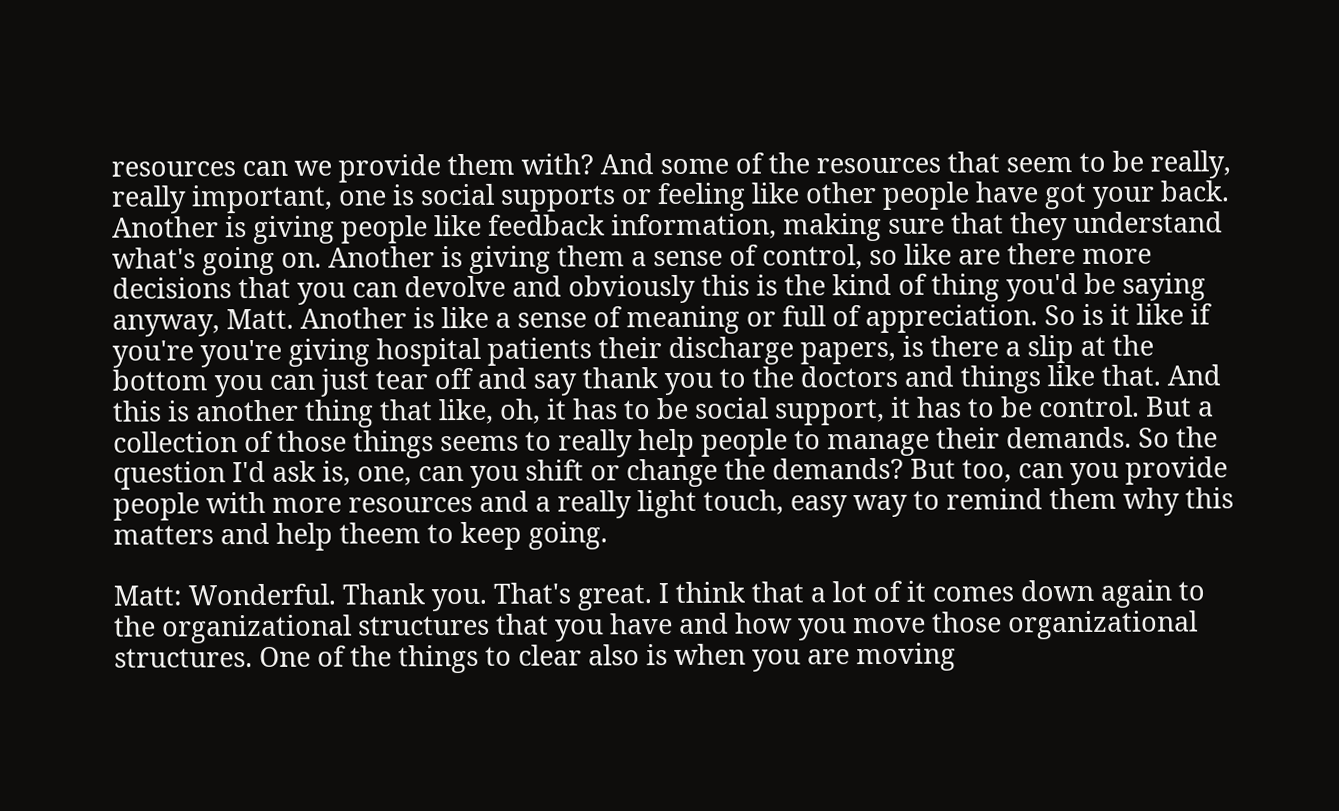resources can we provide them with? And some of the resources that seem to be really, really important, one is social supports or feeling like other people have got your back. Another is giving people like feedback information, making sure that they understand what's going on. Another is giving them a sense of control, so like are there more decisions that you can devolve and obviously this is the kind of thing you'd be saying anyway, Matt. Another is like a sense of meaning or full of appreciation. So is it like if you're you're giving hospital patients their discharge papers, is there a slip at the bottom you can just tear off and say thank you to the doctors and things like that. And this is another thing that like, oh, it has to be social support, it has to be control. But a collection of those things seems to really help people to manage their demands. So the question I'd ask is, one, can you shift or change the demands? But too, can you provide people with more resources and a really light touch, easy way to remind them why this matters and help theem to keep going.

Matt: Wonderful. Thank you. That's great. I think that a lot of it comes down again to the organizational structures that you have and how you move those organizational structures. One of the things to clear also is when you are moving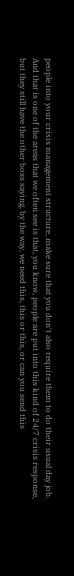people into your crisis management structure, make sure that you don't also require them to do their usual day job. And that is one of the areas that we often see is that, you know, people are put into this kind of 24/7 crisis response, but they still have the other boss saying, by the way, we need this, this or this, or can you send this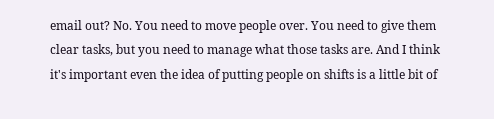email out? No. You need to move people over. You need to give them clear tasks, but you need to manage what those tasks are. And I think it's important even the idea of putting people on shifts is a little bit of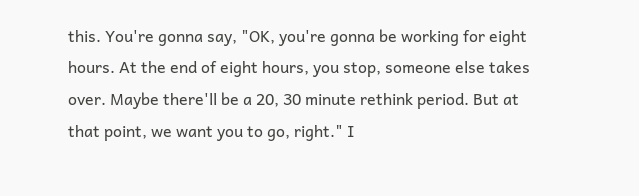this. You're gonna say, "OK, you're gonna be working for eight hours. At the end of eight hours, you stop, someone else takes over. Maybe there'll be a 20, 30 minute rethink period. But at that point, we want you to go, right." I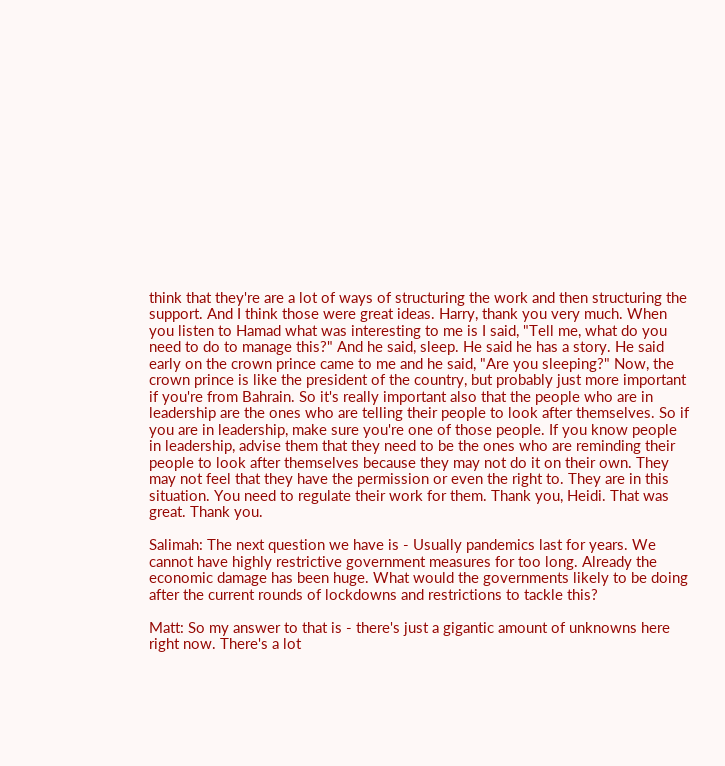think that they're are a lot of ways of structuring the work and then structuring the support. And I think those were great ideas. Harry, thank you very much. When you listen to Hamad what was interesting to me is I said, "Tell me, what do you need to do to manage this?" And he said, sleep. He said he has a story. He said early on the crown prince came to me and he said, "Are you sleeping?" Now, the crown prince is like the president of the country, but probably just more important if you're from Bahrain. So it's really important also that the people who are in leadership are the ones who are telling their people to look after themselves. So if you are in leadership, make sure you're one of those people. If you know people in leadership, advise them that they need to be the ones who are reminding their people to look after themselves because they may not do it on their own. They may not feel that they have the permission or even the right to. They are in this situation. You need to regulate their work for them. Thank you, Heidi. That was great. Thank you.

Salimah: The next question we have is - Usually pandemics last for years. We cannot have highly restrictive government measures for too long. Already the economic damage has been huge. What would the governments likely to be doing after the current rounds of lockdowns and restrictions to tackle this?

Matt: So my answer to that is - there's just a gigantic amount of unknowns here right now. There's a lot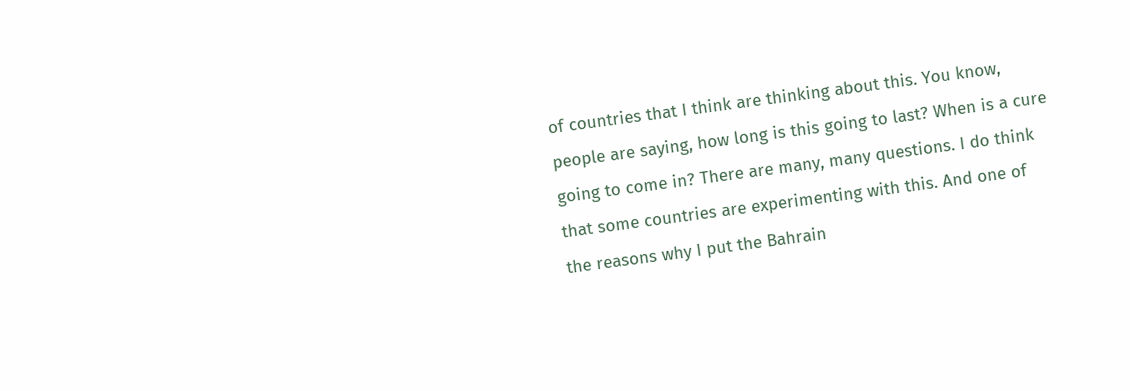of countries that I think are thinking about this. You know, people are saying, how long is this going to last? When is a cure going to come in? There are many, many questions. I do think that some countries are experimenting with this. And one of the reasons why I put the Bahrain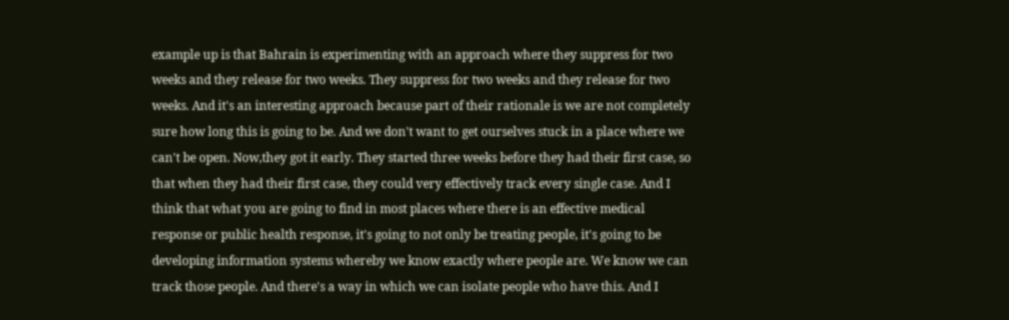example up is that Bahrain is experimenting with an approach where they suppress for two weeks and they release for two weeks. They suppress for two weeks and they release for two weeks. And it's an interesting approach because part of their rationale is we are not completely sure how long this is going to be. And we don't want to get ourselves stuck in a place where we can't be open. Now,they got it early. They started three weeks before they had their first case, so that when they had their first case, they could very effectively track every single case. And I think that what you are going to find in most places where there is an effective medical response or public health response, it's going to not only be treating people, it's going to be developing information systems whereby we know exactly where people are. We know we can track those people. And there's a way in which we can isolate people who have this. And I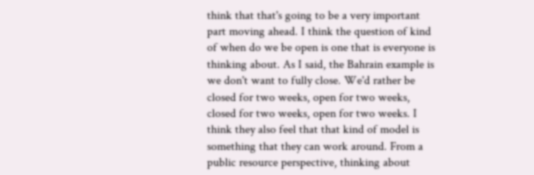think that that's going to be a very important part moving ahead. I think the question of kind of when do we be open is one that is everyone is thinking about. As I said, the Bahrain example is we don't want to fully close. We'd rather be closed for two weeks, open for two weeks, closed for two weeks, open for two weeks. I think they also feel that that kind of model is something that they can work around. From a public resource perspective, thinking about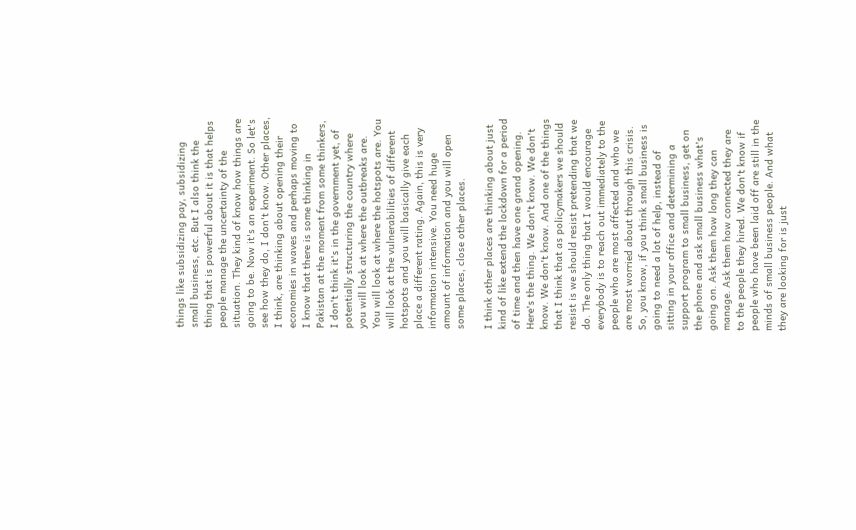things like subsidizing pay, subsidizing small business, etc. But I also think the thing that is powerful about it is that helps people manage the uncertainty of the situation. They kind of know how things are going to be. Now it's an experiment. So let's see how they do, I don't know. Other places, I think, are thinking about opening their economies in waves and perhaps moving to I know that there is some thinking in Pakistan at the moment from some thinkers, I don't think it's in the government yet, of potentially structuring the country where you will look at where the outbreaks are. You will look at where the hotspots are. You will look at the vulnerabilities of different hotspots and you will basically give each place a different rating. Again, this is very information intensive. You need huge amount of information and you will open some places, close other places.

I think other places are thinking about just kind of like extend the lockdown for a period of time and then have one grand opening. Here's the thing. We don't know. We don't know. We don't know. And one of the things that I think that as policymakers we should resist is we should resist pretending that we do. The only thing that I would encourage everybody is to reach out immediately to the people who are most affected and who we are most worried about through this crisis. So, you know, if you think small business is going to need a lot of help, instead of sitting in your office and determining a support program to small business, get on the phone and ask small business what's going on. Ask them how long they can manage. Ask them how connected they are to the people they hired. We don't know if people who have been laid off are still in the minds of small business people. And what they are looking for is just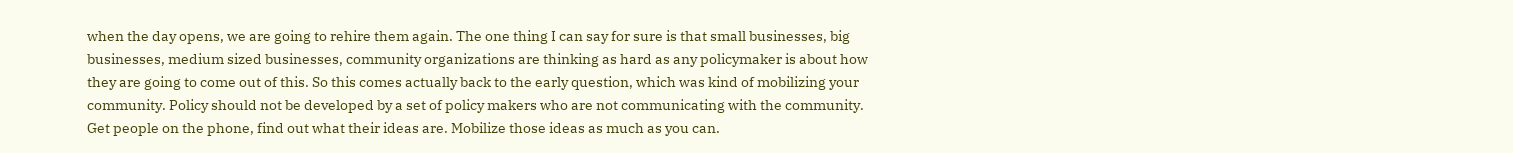when the day opens, we are going to rehire them again. The one thing I can say for sure is that small businesses, big businesses, medium sized businesses, community organizations are thinking as hard as any policymaker is about how they are going to come out of this. So this comes actually back to the early question, which was kind of mobilizing your community. Policy should not be developed by a set of policy makers who are not communicating with the community. Get people on the phone, find out what their ideas are. Mobilize those ideas as much as you can.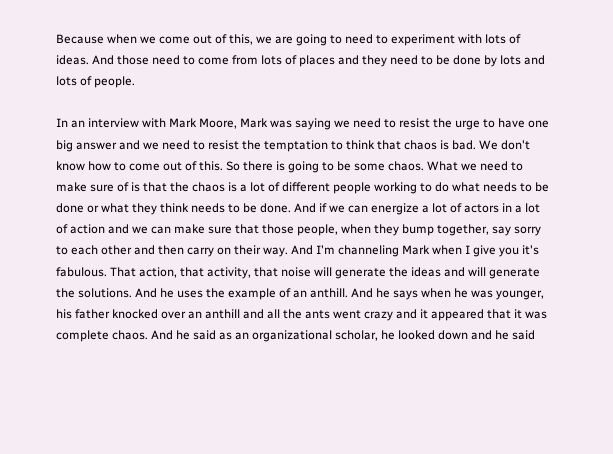Because when we come out of this, we are going to need to experiment with lots of ideas. And those need to come from lots of places and they need to be done by lots and lots of people.

In an interview with Mark Moore, Mark was saying we need to resist the urge to have one big answer and we need to resist the temptation to think that chaos is bad. We don't know how to come out of this. So there is going to be some chaos. What we need to make sure of is that the chaos is a lot of different people working to do what needs to be done or what they think needs to be done. And if we can energize a lot of actors in a lot of action and we can make sure that those people, when they bump together, say sorry to each other and then carry on their way. And I'm channeling Mark when I give you it's fabulous. That action, that activity, that noise will generate the ideas and will generate the solutions. And he uses the example of an anthill. And he says when he was younger, his father knocked over an anthill and all the ants went crazy and it appeared that it was complete chaos. And he said as an organizational scholar, he looked down and he said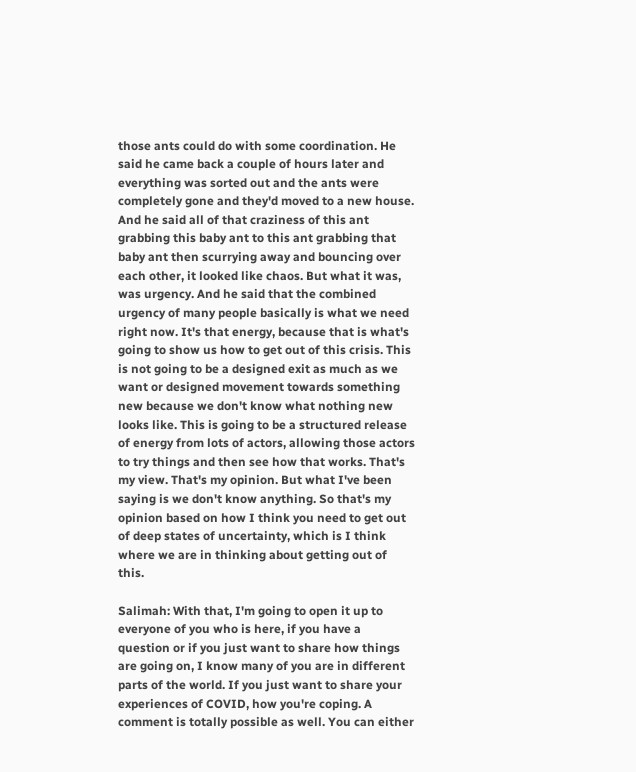those ants could do with some coordination. He said he came back a couple of hours later and everything was sorted out and the ants were completely gone and they'd moved to a new house. And he said all of that craziness of this ant grabbing this baby ant to this ant grabbing that baby ant then scurrying away and bouncing over each other, it looked like chaos. But what it was, was urgency. And he said that the combined urgency of many people basically is what we need right now. It's that energy, because that is what's going to show us how to get out of this crisis. This is not going to be a designed exit as much as we want or designed movement towards something new because we don't know what nothing new looks like. This is going to be a structured release of energy from lots of actors, allowing those actors to try things and then see how that works. That's my view. That's my opinion. But what I've been saying is we don't know anything. So that's my opinion based on how I think you need to get out of deep states of uncertainty, which is I think where we are in thinking about getting out of this.

Salimah: With that, I'm going to open it up to everyone of you who is here, if you have a question or if you just want to share how things are going on, I know many of you are in different parts of the world. If you just want to share your experiences of COVID, how you're coping. A comment is totally possible as well. You can either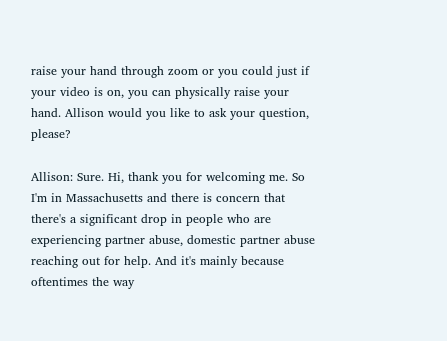raise your hand through zoom or you could just if your video is on, you can physically raise your hand. Allison would you like to ask your question, please?

Allison: Sure. Hi, thank you for welcoming me. So I'm in Massachusetts and there is concern that there's a significant drop in people who are experiencing partner abuse, domestic partner abuse reaching out for help. And it's mainly because oftentimes the way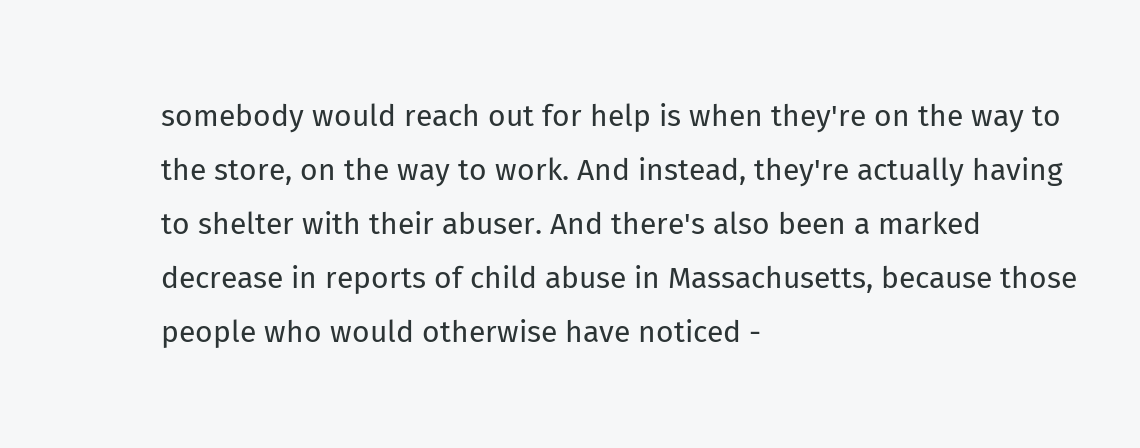somebody would reach out for help is when they're on the way to the store, on the way to work. And instead, they're actually having to shelter with their abuser. And there's also been a marked decrease in reports of child abuse in Massachusetts, because those people who would otherwise have noticed -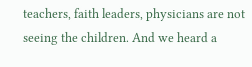teachers, faith leaders, physicians are not seeing the children. And we heard a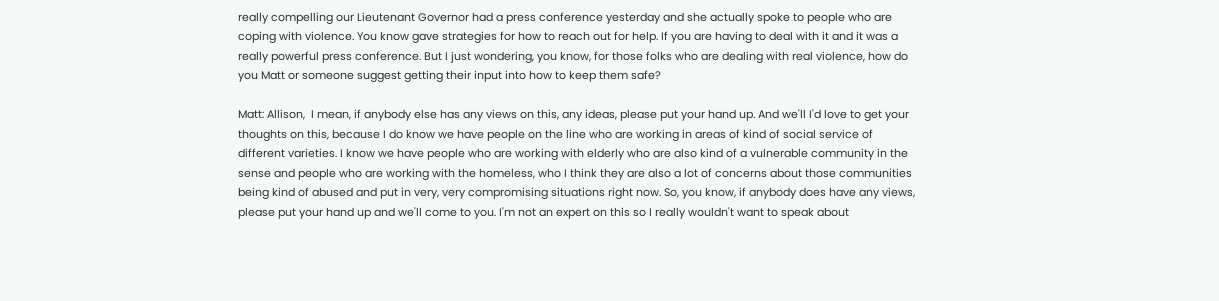really compelling our Lieutenant Governor had a press conference yesterday and she actually spoke to people who are coping with violence. You know gave strategies for how to reach out for help. If you are having to deal with it and it was a really powerful press conference. But I just wondering, you know, for those folks who are dealing with real violence, how do you Matt or someone suggest getting their input into how to keep them safe?

Matt: Allison,  I mean, if anybody else has any views on this, any ideas, please put your hand up. And we'll I'd love to get your thoughts on this, because I do know we have people on the line who are working in areas of kind of social service of different varieties. I know we have people who are working with elderly who are also kind of a vulnerable community in the sense and people who are working with the homeless, who I think they are also a lot of concerns about those communities being kind of abused and put in very, very compromising situations right now. So, you know, if anybody does have any views, please put your hand up and we'll come to you. I'm not an expert on this so I really wouldn't want to speak about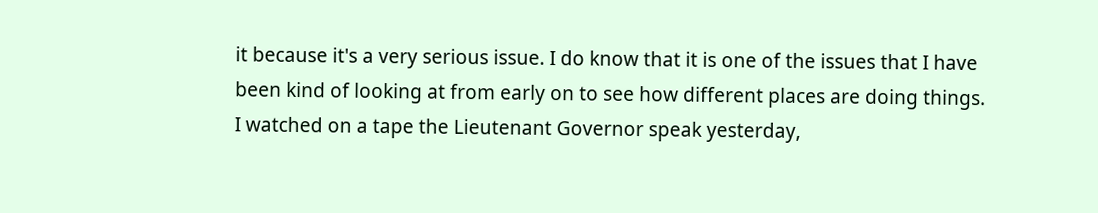it because it's a very serious issue. I do know that it is one of the issues that I have been kind of looking at from early on to see how different places are doing things. I watched on a tape the Lieutenant Governor speak yesterday,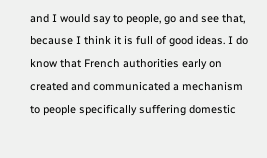and I would say to people, go and see that, because I think it is full of good ideas. I do know that French authorities early on created and communicated a mechanism to people specifically suffering domestic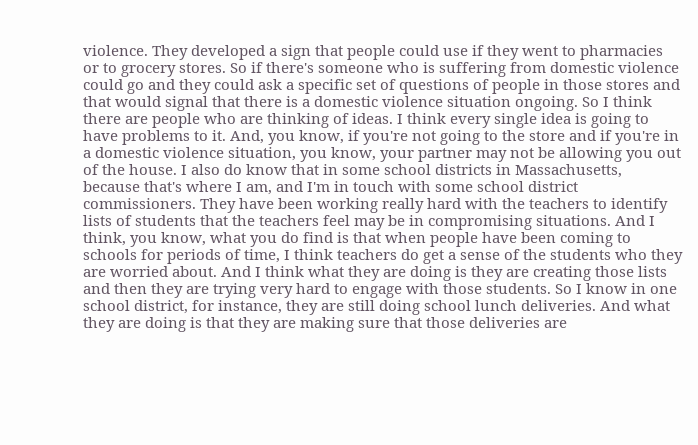violence. They developed a sign that people could use if they went to pharmacies or to grocery stores. So if there's someone who is suffering from domestic violence could go and they could ask a specific set of questions of people in those stores and that would signal that there is a domestic violence situation ongoing. So I think there are people who are thinking of ideas. I think every single idea is going to have problems to it. And, you know, if you're not going to the store and if you're in a domestic violence situation, you know, your partner may not be allowing you out of the house. I also do know that in some school districts in Massachusetts, because that's where I am, and I'm in touch with some school district commissioners. They have been working really hard with the teachers to identify lists of students that the teachers feel may be in compromising situations. And I think, you know, what you do find is that when people have been coming to schools for periods of time, I think teachers do get a sense of the students who they are worried about. And I think what they are doing is they are creating those lists and then they are trying very hard to engage with those students. So I know in one school district, for instance, they are still doing school lunch deliveries. And what they are doing is that they are making sure that those deliveries are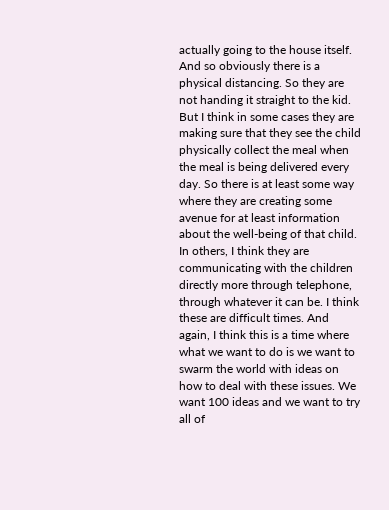actually going to the house itself. And so obviously there is a physical distancing. So they are not handing it straight to the kid. But I think in some cases they are making sure that they see the child physically collect the meal when the meal is being delivered every day. So there is at least some way where they are creating some avenue for at least information about the well-being of that child. In others, I think they are communicating with the children directly more through telephone, through whatever it can be. I think these are difficult times. And again, I think this is a time where what we want to do is we want to swarm the world with ideas on how to deal with these issues. We want 100 ideas and we want to try all of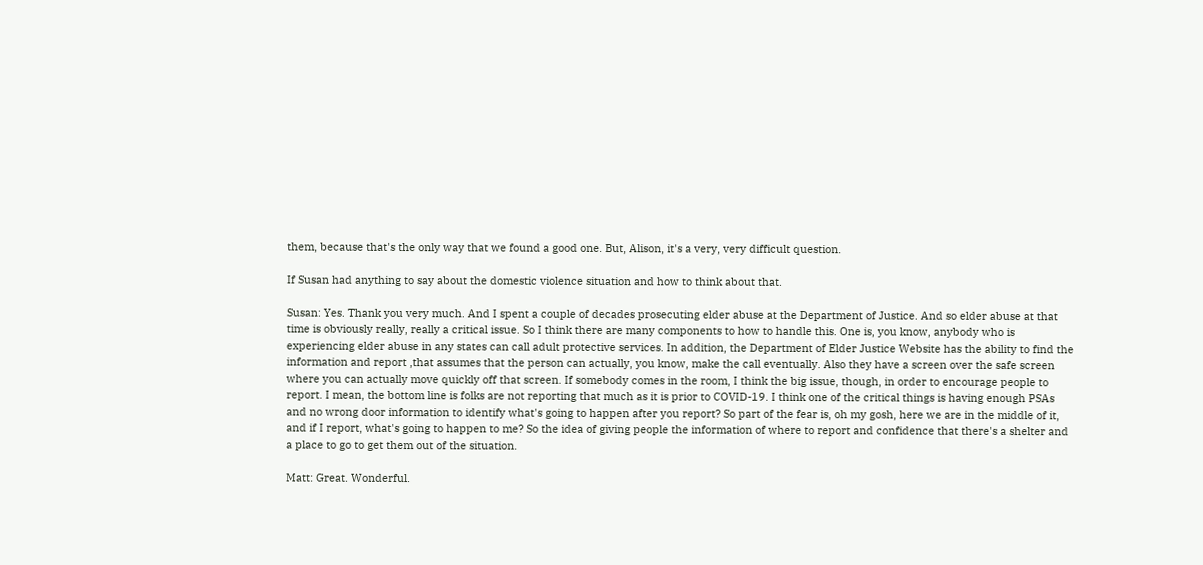them, because that's the only way that we found a good one. But, Alison, it's a very, very difficult question.

If Susan had anything to say about the domestic violence situation and how to think about that.

Susan: Yes. Thank you very much. And I spent a couple of decades prosecuting elder abuse at the Department of Justice. And so elder abuse at that time is obviously really, really a critical issue. So I think there are many components to how to handle this. One is, you know, anybody who is experiencing elder abuse in any states can call adult protective services. In addition, the Department of Elder Justice Website has the ability to find the information and report ,that assumes that the person can actually, you know, make the call eventually. Also they have a screen over the safe screen where you can actually move quickly off that screen. If somebody comes in the room, I think the big issue, though, in order to encourage people to report. I mean, the bottom line is folks are not reporting that much as it is prior to COVID-19. I think one of the critical things is having enough PSAs and no wrong door information to identify what's going to happen after you report? So part of the fear is, oh my gosh, here we are in the middle of it, and if I report, what's going to happen to me? So the idea of giving people the information of where to report and confidence that there's a shelter and a place to go to get them out of the situation.

Matt: Great. Wonderful.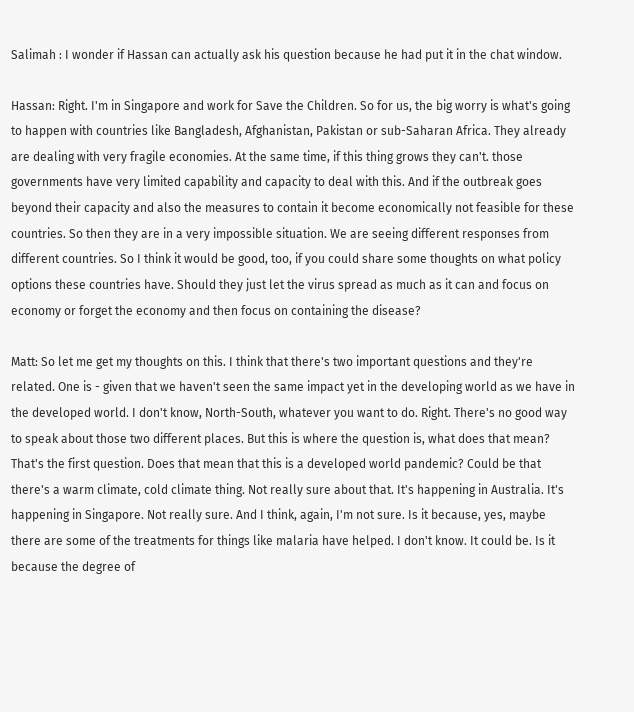Salimah : I wonder if Hassan can actually ask his question because he had put it in the chat window.

Hassan: Right. I'm in Singapore and work for Save the Children. So for us, the big worry is what's going to happen with countries like Bangladesh, Afghanistan, Pakistan or sub-Saharan Africa. They already are dealing with very fragile economies. At the same time, if this thing grows they can't. those governments have very limited capability and capacity to deal with this. And if the outbreak goes beyond their capacity and also the measures to contain it become economically not feasible for these countries. So then they are in a very impossible situation. We are seeing different responses from different countries. So I think it would be good, too, if you could share some thoughts on what policy options these countries have. Should they just let the virus spread as much as it can and focus on economy or forget the economy and then focus on containing the disease?

Matt: So let me get my thoughts on this. I think that there's two important questions and they're related. One is - given that we haven't seen the same impact yet in the developing world as we have in the developed world. I don't know, North-South, whatever you want to do. Right. There's no good way to speak about those two different places. But this is where the question is, what does that mean? That's the first question. Does that mean that this is a developed world pandemic? Could be that there's a warm climate, cold climate thing. Not really sure about that. It's happening in Australia. It's happening in Singapore. Not really sure. And I think, again, I'm not sure. Is it because, yes, maybe there are some of the treatments for things like malaria have helped. I don't know. It could be. Is it because the degree of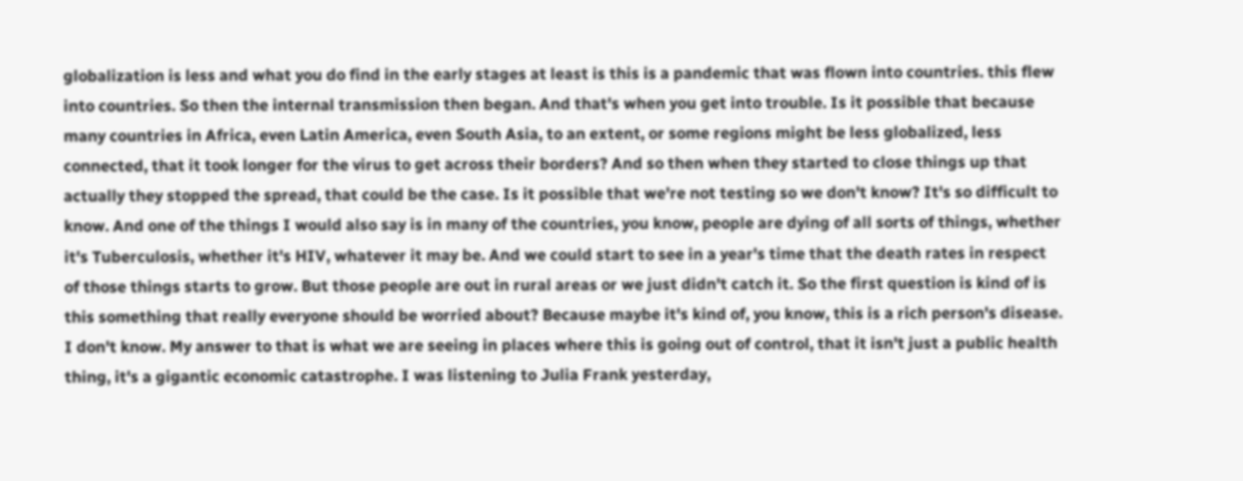globalization is less and what you do find in the early stages at least is this is a pandemic that was flown into countries. this flew into countries. So then the internal transmission then began. And that's when you get into trouble. Is it possible that because many countries in Africa, even Latin America, even South Asia, to an extent, or some regions might be less globalized, less connected, that it took longer for the virus to get across their borders? And so then when they started to close things up that actually they stopped the spread, that could be the case. Is it possible that we're not testing so we don't know? It's so difficult to know. And one of the things I would also say is in many of the countries, you know, people are dying of all sorts of things, whether it's Tuberculosis, whether it's HIV, whatever it may be. And we could start to see in a year's time that the death rates in respect of those things starts to grow. But those people are out in rural areas or we just didn't catch it. So the first question is kind of is this something that really everyone should be worried about? Because maybe it's kind of, you know, this is a rich person's disease. I don't know. My answer to that is what we are seeing in places where this is going out of control, that it isn't just a public health thing, it's a gigantic economic catastrophe. I was listening to Julia Frank yesterday,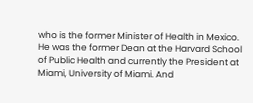who is the former Minister of Health in Mexico. He was the former Dean at the Harvard School of Public Health and currently the President at Miami, University of Miami. And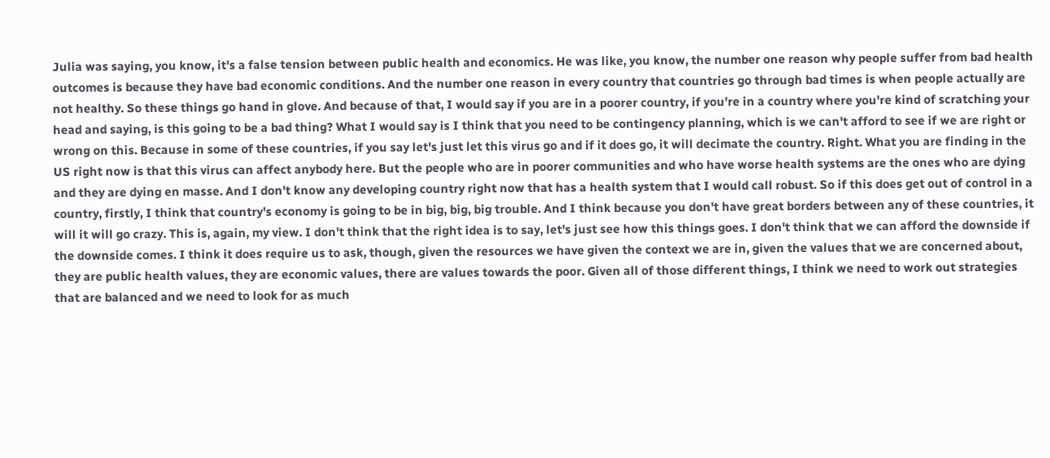Julia was saying, you know, it's a false tension between public health and economics. He was like, you know, the number one reason why people suffer from bad health outcomes is because they have bad economic conditions. And the number one reason in every country that countries go through bad times is when people actually are not healthy. So these things go hand in glove. And because of that, I would say if you are in a poorer country, if you're in a country where you're kind of scratching your head and saying, is this going to be a bad thing? What I would say is I think that you need to be contingency planning, which is we can't afford to see if we are right or wrong on this. Because in some of these countries, if you say let's just let this virus go and if it does go, it will decimate the country. Right. What you are finding in the US right now is that this virus can affect anybody here. But the people who are in poorer communities and who have worse health systems are the ones who are dying and they are dying en masse. And I don't know any developing country right now that has a health system that I would call robust. So if this does get out of control in a country, firstly, I think that country's economy is going to be in big, big, big trouble. And I think because you don't have great borders between any of these countries, it will it will go crazy. This is, again, my view. I don't think that the right idea is to say, let's just see how this things goes. I don't think that we can afford the downside if the downside comes. I think it does require us to ask, though, given the resources we have given the context we are in, given the values that we are concerned about, they are public health values, they are economic values, there are values towards the poor. Given all of those different things, I think we need to work out strategies that are balanced and we need to look for as much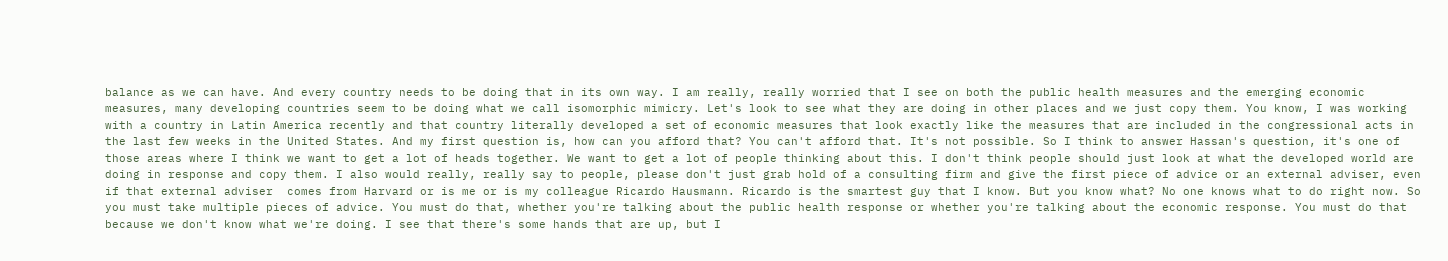balance as we can have. And every country needs to be doing that in its own way. I am really, really worried that I see on both the public health measures and the emerging economic measures, many developing countries seem to be doing what we call isomorphic mimicry. Let's look to see what they are doing in other places and we just copy them. You know, I was working with a country in Latin America recently and that country literally developed a set of economic measures that look exactly like the measures that are included in the congressional acts in the last few weeks in the United States. And my first question is, how can you afford that? You can't afford that. It's not possible. So I think to answer Hassan's question, it's one of those areas where I think we want to get a lot of heads together. We want to get a lot of people thinking about this. I don't think people should just look at what the developed world are doing in response and copy them. I also would really, really say to people, please don't just grab hold of a consulting firm and give the first piece of advice or an external adviser, even if that external adviser  comes from Harvard or is me or is my colleague Ricardo Hausmann. Ricardo is the smartest guy that I know. But you know what? No one knows what to do right now. So you must take multiple pieces of advice. You must do that, whether you're talking about the public health response or whether you're talking about the economic response. You must do that because we don't know what we're doing. I see that there's some hands that are up, but I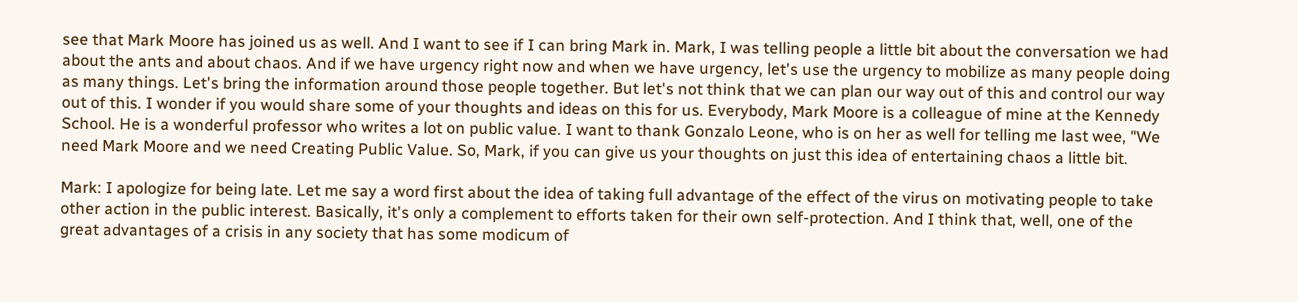see that Mark Moore has joined us as well. And I want to see if I can bring Mark in. Mark, I was telling people a little bit about the conversation we had about the ants and about chaos. And if we have urgency right now and when we have urgency, let's use the urgency to mobilize as many people doing as many things. Let's bring the information around those people together. But let's not think that we can plan our way out of this and control our way out of this. I wonder if you would share some of your thoughts and ideas on this for us. Everybody, Mark Moore is a colleague of mine at the Kennedy School. He is a wonderful professor who writes a lot on public value. I want to thank Gonzalo Leone, who is on her as well for telling me last wee, "We need Mark Moore and we need Creating Public Value. So, Mark, if you can give us your thoughts on just this idea of entertaining chaos a little bit.

Mark: I apologize for being late. Let me say a word first about the idea of taking full advantage of the effect of the virus on motivating people to take other action in the public interest. Basically, it's only a complement to efforts taken for their own self-protection. And I think that, well, one of the great advantages of a crisis in any society that has some modicum of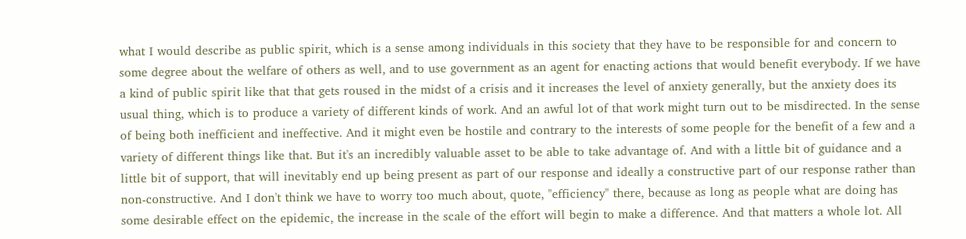what I would describe as public spirit, which is a sense among individuals in this society that they have to be responsible for and concern to some degree about the welfare of others as well, and to use government as an agent for enacting actions that would benefit everybody. If we have a kind of public spirit like that that gets roused in the midst of a crisis and it increases the level of anxiety generally, but the anxiety does its usual thing, which is to produce a variety of different kinds of work. And an awful lot of that work might turn out to be misdirected. In the sense of being both inefficient and ineffective. And it might even be hostile and contrary to the interests of some people for the benefit of a few and a variety of different things like that. But it's an incredibly valuable asset to be able to take advantage of. And with a little bit of guidance and a little bit of support, that will inevitably end up being present as part of our response and ideally a constructive part of our response rather than non-constructive. And I don't think we have to worry too much about, quote, "efficiency" there, because as long as people what are doing has some desirable effect on the epidemic, the increase in the scale of the effort will begin to make a difference. And that matters a whole lot. All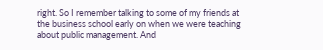right. So I remember talking to some of my friends at the business school early on when we were teaching about public management. And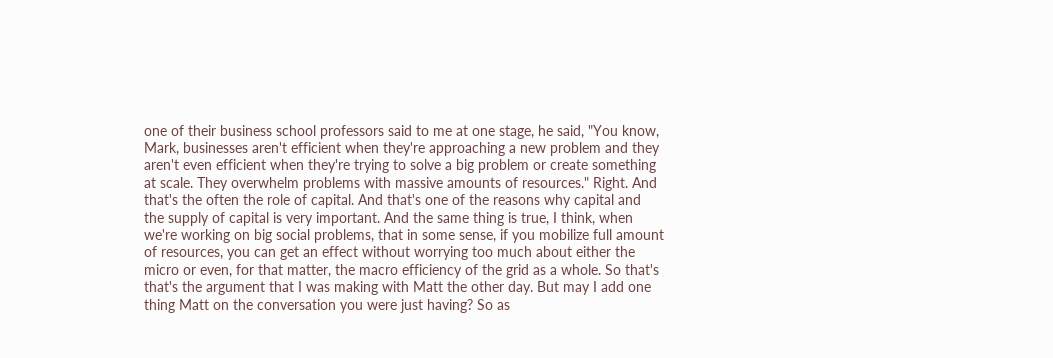one of their business school professors said to me at one stage, he said, "You know, Mark, businesses aren't efficient when they're approaching a new problem and they aren't even efficient when they're trying to solve a big problem or create something at scale. They overwhelm problems with massive amounts of resources." Right. And that's the often the role of capital. And that's one of the reasons why capital and the supply of capital is very important. And the same thing is true, I think, when we're working on big social problems, that in some sense, if you mobilize full amount of resources, you can get an effect without worrying too much about either the micro or even, for that matter, the macro efficiency of the grid as a whole. So that's that's the argument that I was making with Matt the other day. But may I add one thing Matt on the conversation you were just having? So as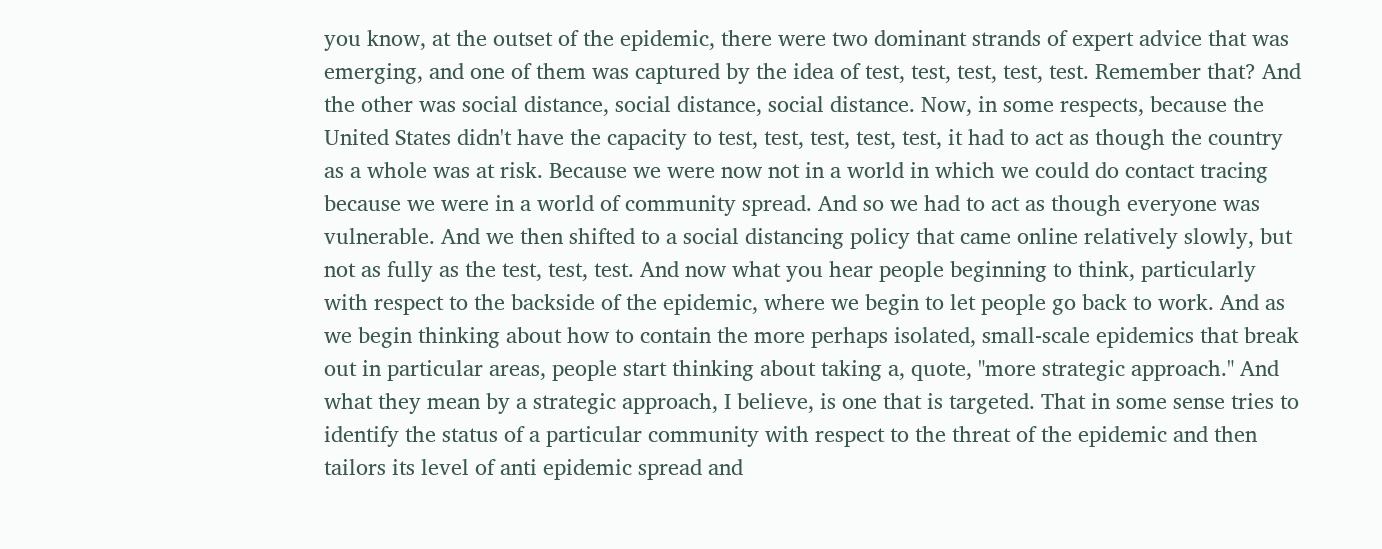you know, at the outset of the epidemic, there were two dominant strands of expert advice that was emerging, and one of them was captured by the idea of test, test, test, test, test. Remember that? And the other was social distance, social distance, social distance. Now, in some respects, because the United States didn't have the capacity to test, test, test, test, test, it had to act as though the country as a whole was at risk. Because we were now not in a world in which we could do contact tracing because we were in a world of community spread. And so we had to act as though everyone was vulnerable. And we then shifted to a social distancing policy that came online relatively slowly, but not as fully as the test, test, test. And now what you hear people beginning to think, particularly with respect to the backside of the epidemic, where we begin to let people go back to work. And as we begin thinking about how to contain the more perhaps isolated, small-scale epidemics that break out in particular areas, people start thinking about taking a, quote, "more strategic approach." And what they mean by a strategic approach, I believe, is one that is targeted. That in some sense tries to identify the status of a particular community with respect to the threat of the epidemic and then tailors its level of anti epidemic spread and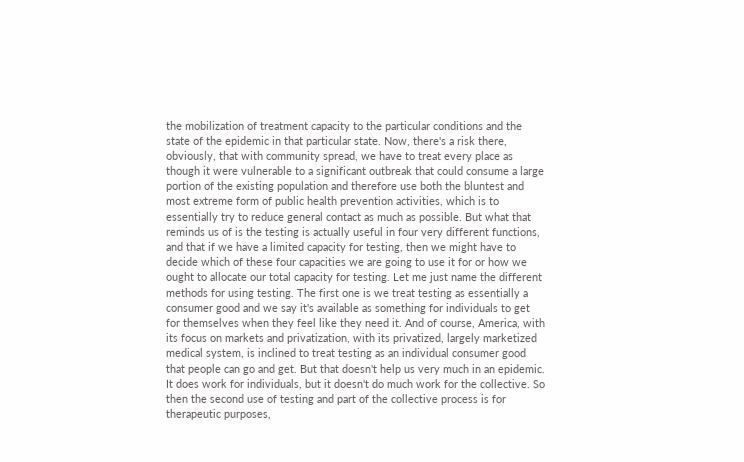the mobilization of treatment capacity to the particular conditions and the state of the epidemic in that particular state. Now, there's a risk there, obviously, that with community spread, we have to treat every place as though it were vulnerable to a significant outbreak that could consume a large portion of the existing population and therefore use both the bluntest and most extreme form of public health prevention activities, which is to essentially try to reduce general contact as much as possible. But what that reminds us of is the testing is actually useful in four very different functions, and that if we have a limited capacity for testing, then we might have to decide which of these four capacities we are going to use it for or how we ought to allocate our total capacity for testing. Let me just name the different methods for using testing. The first one is we treat testing as essentially a consumer good and we say it's available as something for individuals to get for themselves when they feel like they need it. And of course, America, with its focus on markets and privatization, with its privatized, largely marketized medical system, is inclined to treat testing as an individual consumer good that people can go and get. But that doesn't help us very much in an epidemic. It does work for individuals, but it doesn't do much work for the collective. So then the second use of testing and part of the collective process is for therapeutic purposes,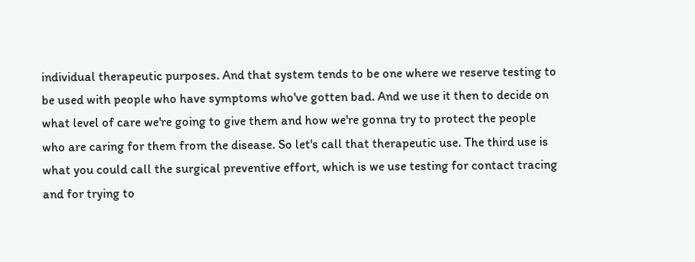individual therapeutic purposes. And that system tends to be one where we reserve testing to be used with people who have symptoms who've gotten bad. And we use it then to decide on what level of care we're going to give them and how we're gonna try to protect the people who are caring for them from the disease. So let's call that therapeutic use. The third use is what you could call the surgical preventive effort, which is we use testing for contact tracing and for trying to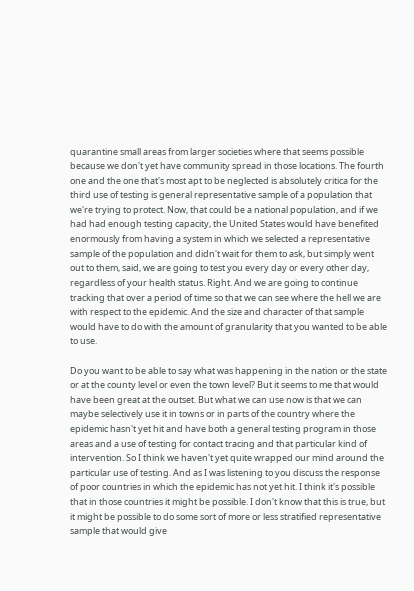quarantine small areas from larger societies where that seems possible because we don't yet have community spread in those locations. The fourth one and the one that's most apt to be neglected is absolutely critica for the third use of testing is general representative sample of a population that we're trying to protect. Now, that could be a national population, and if we had had enough testing capacity, the United States would have benefited enormously from having a system in which we selected a representative sample of the population and didn't wait for them to ask, but simply went out to them, said, we are going to test you every day or every other day, regardless of your health status. Right. And we are going to continue tracking that over a period of time so that we can see where the hell we are with respect to the epidemic. And the size and character of that sample would have to do with the amount of granularity that you wanted to be able to use.

Do you want to be able to say what was happening in the nation or the state or at the county level or even the town level? But it seems to me that would have been great at the outset. But what we can use now is that we can maybe selectively use it in towns or in parts of the country where the epidemic hasn't yet hit and have both a general testing program in those areas and a use of testing for contact tracing and that particular kind of intervention. So I think we haven't yet quite wrapped our mind around the particular use of testing. And as I was listening to you discuss the response of poor countries in which the epidemic has not yet hit. I think it's possible that in those countries it might be possible. I don't know that this is true, but it might be possible to do some sort of more or less stratified representative sample that would give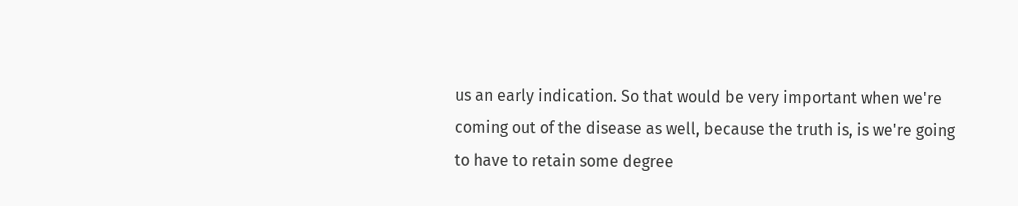us an early indication. So that would be very important when we're coming out of the disease as well, because the truth is, is we're going to have to retain some degree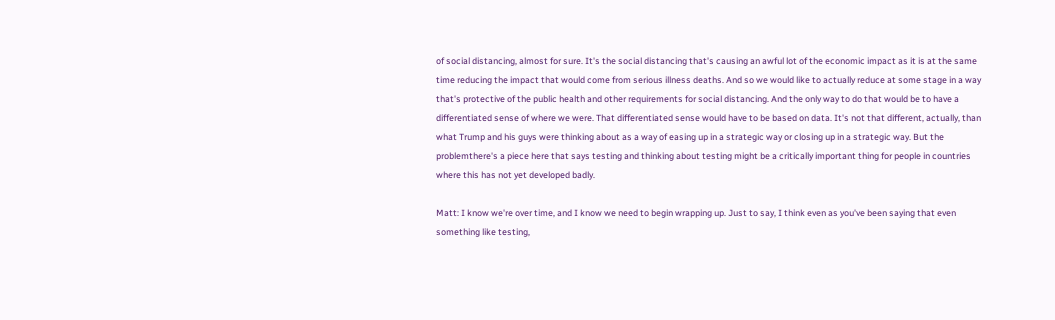of social distancing, almost for sure. It's the social distancing that's causing an awful lot of the economic impact as it is at the same time reducing the impact that would come from serious illness deaths. And so we would like to actually reduce at some stage in a way that's protective of the public health and other requirements for social distancing. And the only way to do that would be to have a differentiated sense of where we were. That differentiated sense would have to be based on data. It's not that different, actually, than what Trump and his guys were thinking about as a way of easing up in a strategic way or closing up in a strategic way. But the problemthere's a piece here that says testing and thinking about testing might be a critically important thing for people in countries where this has not yet developed badly.

Matt: I know we're over time, and I know we need to begin wrapping up. Just to say, I think even as you've been saying that even something like testing,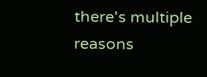there's multiple reasons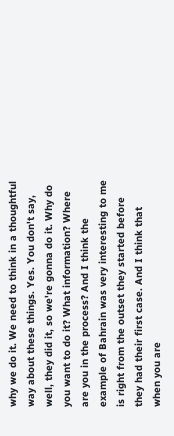why we do it. We need to think in a thoughtful way about these things. Yes. You don't say, well, they did it, so we're gonna do it. Why do you want to do it? What information? Where are you in the process? And I think the example of Bahrain was very interesting to me is right from the outset they started before they had their first case. And I think that when you are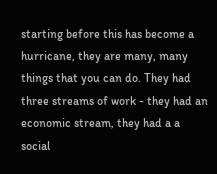starting before this has become a hurricane, they are many, many things that you can do. They had three streams of work - they had an economic stream, they had a a social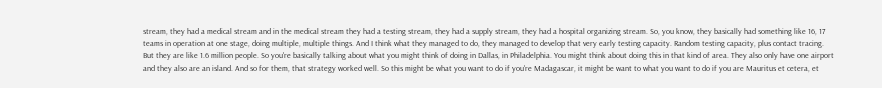stream, they had a medical stream and in the medical stream they had a testing stream, they had a supply stream, they had a hospital organizing stream. So, you know, they basically had something like 16, 17 teams in operation at one stage, doing multiple, multiple things. And I think what they managed to do, they managed to develop that very early testing capacity. Random testing capacity, plus contact tracing. But they are like 1.6 million people. So you're basically talking about what you might think of doing in Dallas, in Philadelphia. You might think about doing this in that kind of area. They also only have one airport and they also are an island. And so for them, that strategy worked well. So this might be what you want to do if you're Madagascar, it might be want to what you want to do if you are Mauritus et cetera, et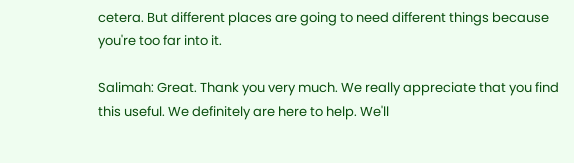cetera. But different places are going to need different things because you're too far into it.

Salimah: Great. Thank you very much. We really appreciate that you find this useful. We definitely are here to help. We'll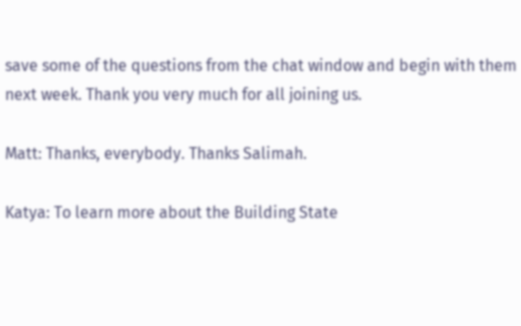save some of the questions from the chat window and begin with them next week. Thank you very much for all joining us.

Matt: Thanks, everybody. Thanks Salimah.

Katya: To learn more about the Building State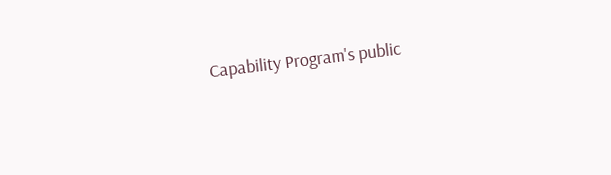Capability Program's public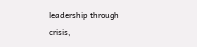leadership through crisis,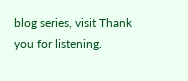blog series, visit Thank you for listening.